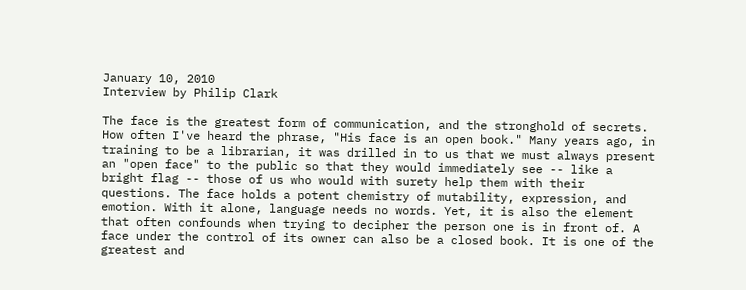January 10, 2010
Interview by Philip Clark

The face is the greatest form of communication, and the stronghold of secrets. How often I've heard the phrase, "His face is an open book." Many years ago, in training to be a librarian, it was drilled in to us that we must always present an "open face" to the public so that they would immediately see -- like a bright flag -- those of us who would with surety help them with their questions. The face holds a potent chemistry of mutability, expression, and emotion. With it alone, language needs no words. Yet, it is also the element that often confounds when trying to decipher the person one is in front of. A face under the control of its owner can also be a closed book. It is one of the greatest and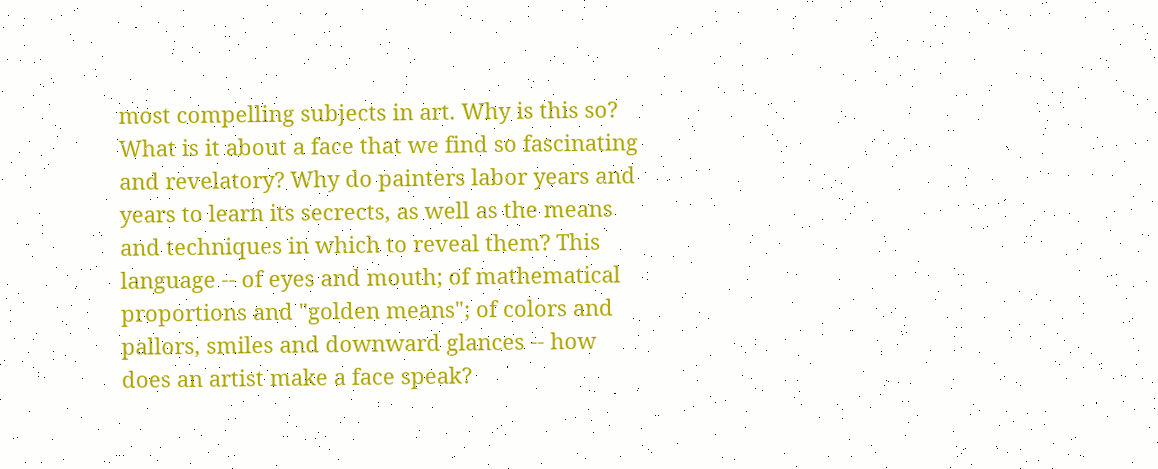most compelling subjects in art. Why is this so? What is it about a face that we find so fascinating and revelatory? Why do painters labor years and years to learn its secrects, as well as the means and techniques in which to reveal them? This language -- of eyes and mouth; of mathematical proportions and "golden means"; of colors and pallors, smiles and downward glances -- how does an artist make a face speak?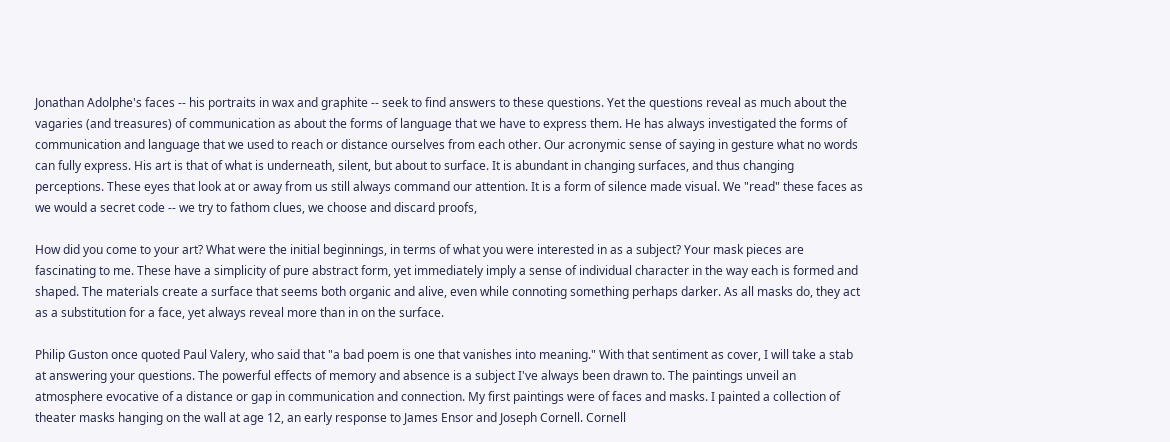Jonathan Adolphe's faces -- his portraits in wax and graphite -- seek to find answers to these questions. Yet the questions reveal as much about the vagaries (and treasures) of communication as about the forms of language that we have to express them. He has always investigated the forms of communication and language that we used to reach or distance ourselves from each other. Our acronymic sense of saying in gesture what no words can fully express. His art is that of what is underneath, silent, but about to surface. It is abundant in changing surfaces, and thus changing perceptions. These eyes that look at or away from us still always command our attention. It is a form of silence made visual. We "read" these faces as we would a secret code -- we try to fathom clues, we choose and discard proofs,

How did you come to your art? What were the initial beginnings, in terms of what you were interested in as a subject? Your mask pieces are fascinating to me. These have a simplicity of pure abstract form, yet immediately imply a sense of individual character in the way each is formed and shaped. The materials create a surface that seems both organic and alive, even while connoting something perhaps darker. As all masks do, they act as a substitution for a face, yet always reveal more than in on the surface.

Philip Guston once quoted Paul Valery, who said that "a bad poem is one that vanishes into meaning." With that sentiment as cover, I will take a stab at answering your questions. The powerful effects of memory and absence is a subject I've always been drawn to. The paintings unveil an atmosphere evocative of a distance or gap in communication and connection. My first paintings were of faces and masks. I painted a collection of theater masks hanging on the wall at age 12, an early response to James Ensor and Joseph Cornell. Cornell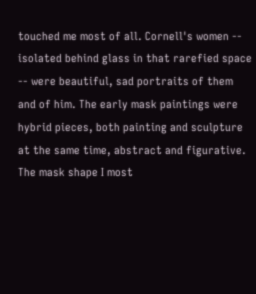touched me most of all. Cornell's women -- isolated behind glass in that rarefied space -- were beautiful, sad portraits of them and of him. The early mask paintings were hybrid pieces, both painting and sculpture at the same time, abstract and figurative. The mask shape I most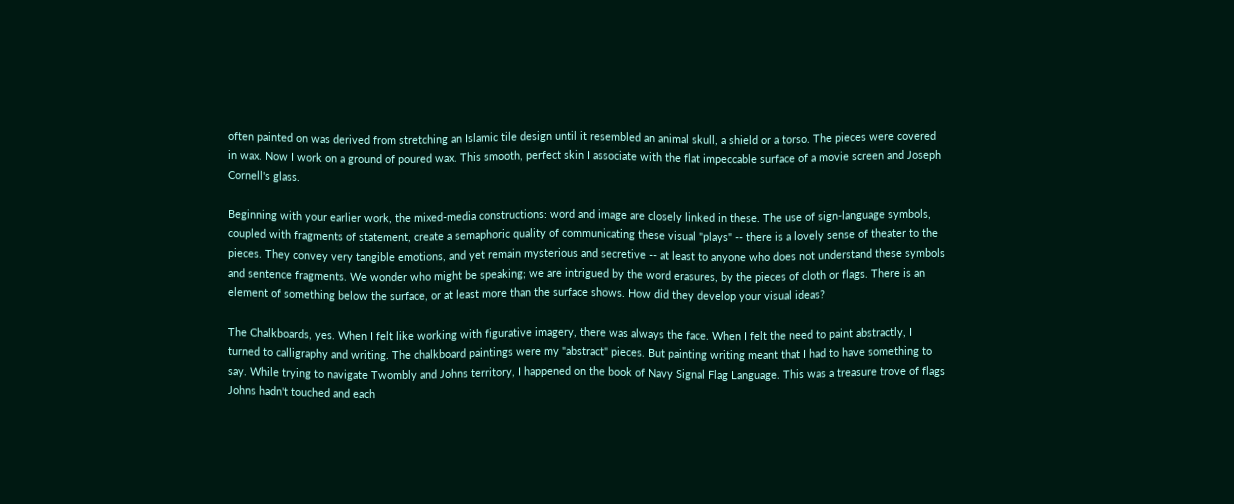often painted on was derived from stretching an Islamic tile design until it resembled an animal skull, a shield or a torso. The pieces were covered in wax. Now I work on a ground of poured wax. This smooth, perfect skin I associate with the flat impeccable surface of a movie screen and Joseph Cornell's glass.

Beginning with your earlier work, the mixed-media constructions: word and image are closely linked in these. The use of sign-language symbols, coupled with fragments of statement, create a semaphoric quality of communicating these visual "plays" -- there is a lovely sense of theater to the pieces. They convey very tangible emotions, and yet remain mysterious and secretive -- at least to anyone who does not understand these symbols and sentence fragments. We wonder who might be speaking; we are intrigued by the word erasures, by the pieces of cloth or flags. There is an element of something below the surface, or at least more than the surface shows. How did they develop your visual ideas?

The Chalkboards, yes. When I felt like working with figurative imagery, there was always the face. When I felt the need to paint abstractly, I turned to calligraphy and writing. The chalkboard paintings were my "abstract" pieces. But painting writing meant that I had to have something to say. While trying to navigate Twombly and Johns territory, I happened on the book of Navy Signal Flag Language. This was a treasure trove of flags Johns hadn't touched and each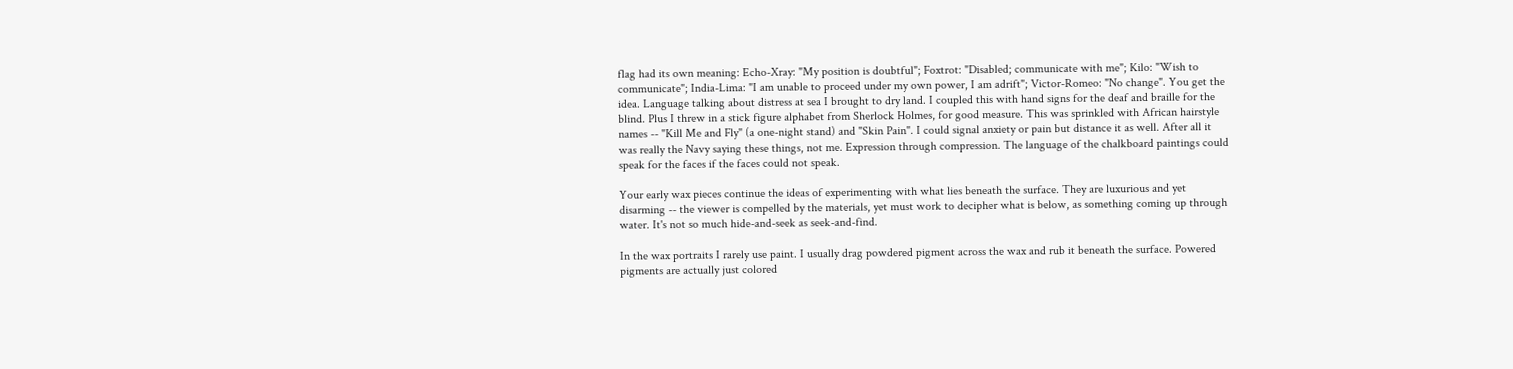flag had its own meaning: Echo-Xray: "My position is doubtful"; Foxtrot: "Disabled; communicate with me"; Kilo: "Wish to communicate"; India-Lima: "I am unable to proceed under my own power, I am adrift"; Victor-Romeo: "No change". You get the idea. Language talking about distress at sea I brought to dry land. I coupled this with hand signs for the deaf and braille for the blind. Plus I threw in a stick figure alphabet from Sherlock Holmes, for good measure. This was sprinkled with African hairstyle names -- "Kill Me and Fly" (a one-night stand) and "Skin Pain". I could signal anxiety or pain but distance it as well. After all it was really the Navy saying these things, not me. Expression through compression. The language of the chalkboard paintings could speak for the faces if the faces could not speak.

Your early wax pieces continue the ideas of experimenting with what lies beneath the surface. They are luxurious and yet disarming -- the viewer is compelled by the materials, yet must work to decipher what is below, as something coming up through water. It's not so much hide-and-seek as seek-and-find.

In the wax portraits I rarely use paint. I usually drag powdered pigment across the wax and rub it beneath the surface. Powered pigments are actually just colored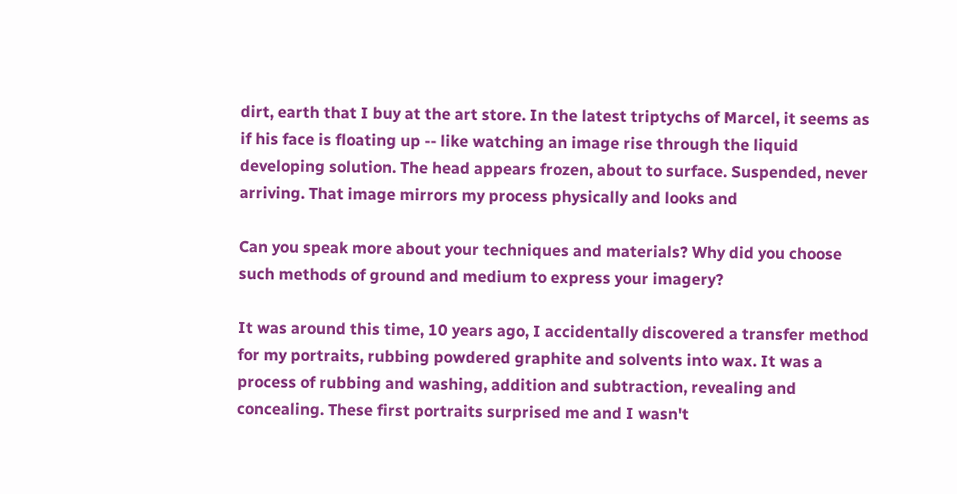dirt, earth that I buy at the art store. In the latest triptychs of Marcel, it seems as if his face is floating up -- like watching an image rise through the liquid developing solution. The head appears frozen, about to surface. Suspended, never arriving. That image mirrors my process physically and looks and

Can you speak more about your techniques and materials? Why did you choose such methods of ground and medium to express your imagery?

It was around this time, 10 years ago, I accidentally discovered a transfer method for my portraits, rubbing powdered graphite and solvents into wax. It was a process of rubbing and washing, addition and subtraction, revealing and concealing. These first portraits surprised me and I wasn't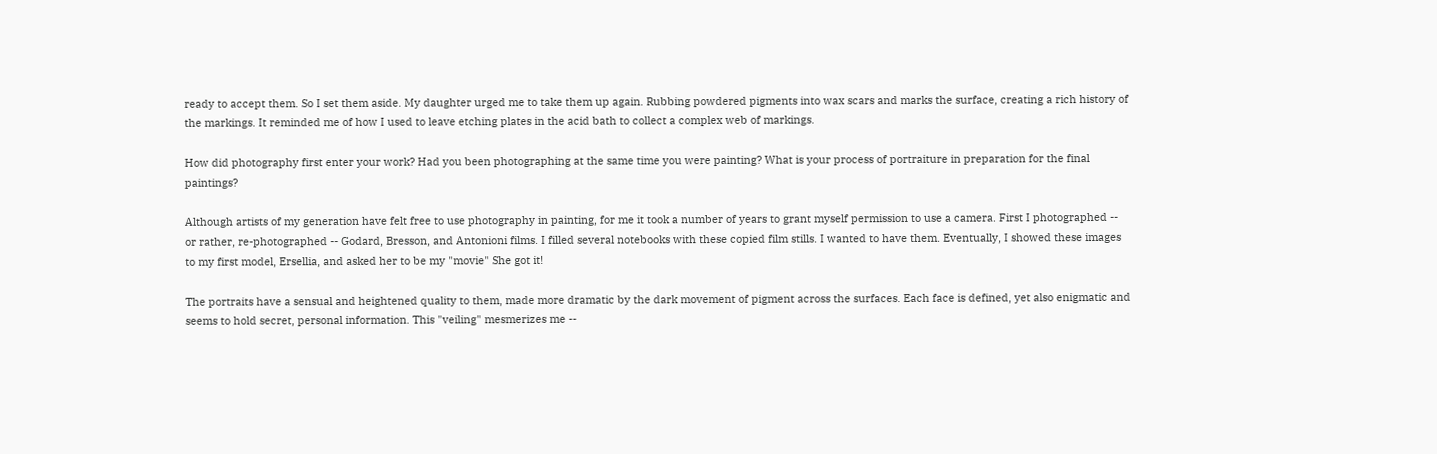ready to accept them. So I set them aside. My daughter urged me to take them up again. Rubbing powdered pigments into wax scars and marks the surface, creating a rich history of the markings. It reminded me of how I used to leave etching plates in the acid bath to collect a complex web of markings.

How did photography first enter your work? Had you been photographing at the same time you were painting? What is your process of portraiture in preparation for the final paintings?

Although artists of my generation have felt free to use photography in painting, for me it took a number of years to grant myself permission to use a camera. First I photographed -- or rather, re-photographed -- Godard, Bresson, and Antonioni films. I filled several notebooks with these copied film stills. I wanted to have them. Eventually, I showed these images to my first model, Ersellia, and asked her to be my "movie" She got it!

The portraits have a sensual and heightened quality to them, made more dramatic by the dark movement of pigment across the surfaces. Each face is defined, yet also enigmatic and seems to hold secret, personal information. This "veiling" mesmerizes me --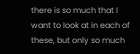there is so much that I want to look at in each of these, but only so much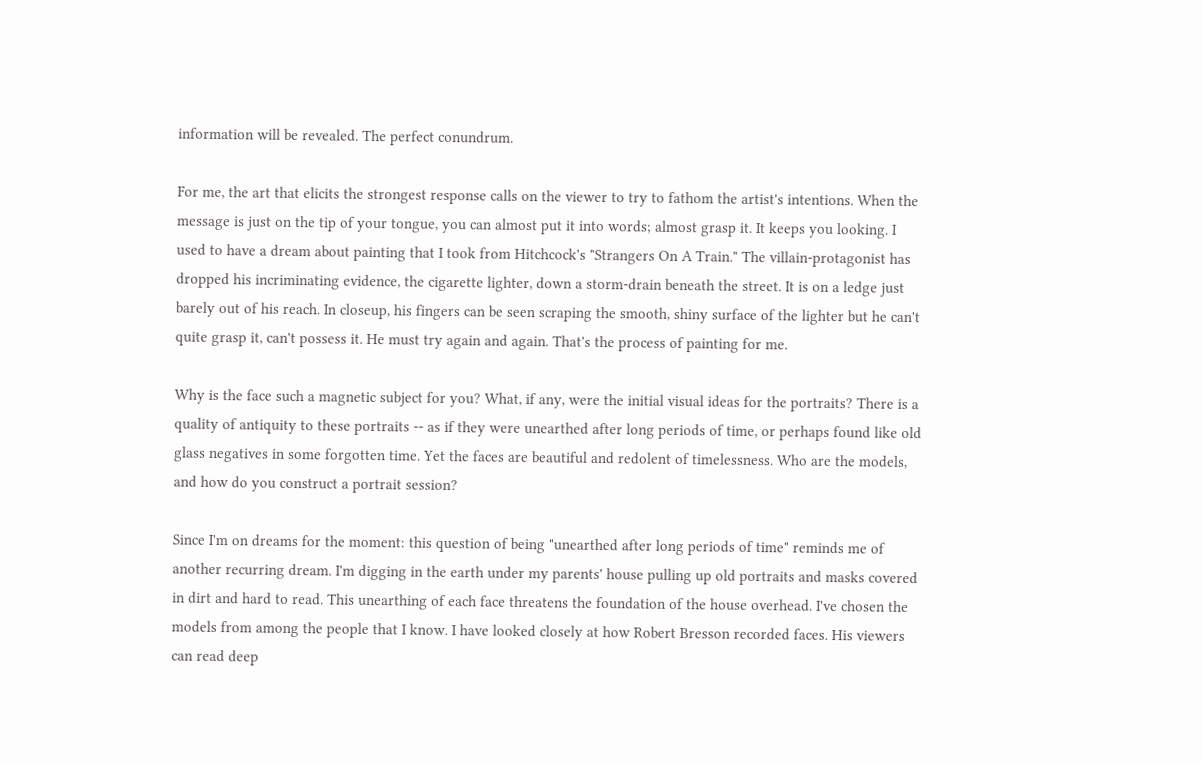information will be revealed. The perfect conundrum.

For me, the art that elicits the strongest response calls on the viewer to try to fathom the artist's intentions. When the message is just on the tip of your tongue, you can almost put it into words; almost grasp it. It keeps you looking. I used to have a dream about painting that I took from Hitchcock's "Strangers On A Train." The villain-protagonist has dropped his incriminating evidence, the cigarette lighter, down a storm-drain beneath the street. It is on a ledge just barely out of his reach. In closeup, his fingers can be seen scraping the smooth, shiny surface of the lighter but he can't quite grasp it, can't possess it. He must try again and again. That's the process of painting for me.

Why is the face such a magnetic subject for you? What, if any, were the initial visual ideas for the portraits? There is a quality of antiquity to these portraits -- as if they were unearthed after long periods of time, or perhaps found like old glass negatives in some forgotten time. Yet the faces are beautiful and redolent of timelessness. Who are the models, and how do you construct a portrait session?

Since I'm on dreams for the moment: this question of being "unearthed after long periods of time" reminds me of another recurring dream. I'm digging in the earth under my parents' house pulling up old portraits and masks covered in dirt and hard to read. This unearthing of each face threatens the foundation of the house overhead. I've chosen the models from among the people that I know. I have looked closely at how Robert Bresson recorded faces. His viewers can read deep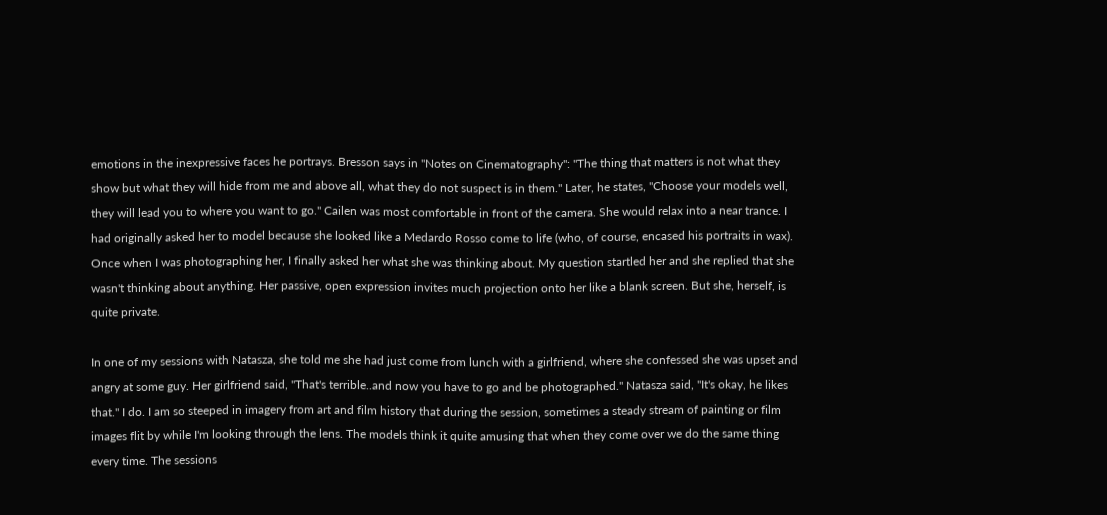emotions in the inexpressive faces he portrays. Bresson says in "Notes on Cinematography": "The thing that matters is not what they show but what they will hide from me and above all, what they do not suspect is in them." Later, he states, "Choose your models well, they will lead you to where you want to go." Cailen was most comfortable in front of the camera. She would relax into a near trance. I had originally asked her to model because she looked like a Medardo Rosso come to life (who, of course, encased his portraits in wax). Once when I was photographing her, I finally asked her what she was thinking about. My question startled her and she replied that she wasn't thinking about anything. Her passive, open expression invites much projection onto her like a blank screen. But she, herself, is quite private.

In one of my sessions with Natasza, she told me she had just come from lunch with a girlfriend, where she confessed she was upset and angry at some guy. Her girlfriend said, "That's terrible..and now you have to go and be photographed." Natasza said, "It's okay, he likes that." I do. I am so steeped in imagery from art and film history that during the session, sometimes a steady stream of painting or film images flit by while I'm looking through the lens. The models think it quite amusing that when they come over we do the same thing every time. The sessions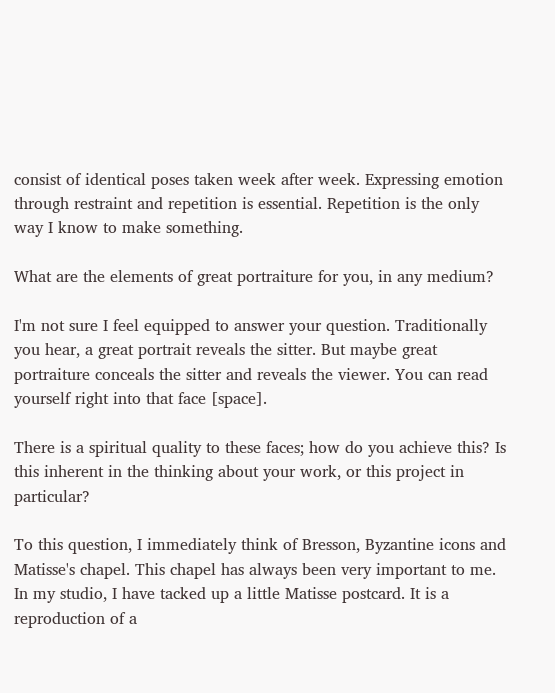consist of identical poses taken week after week. Expressing emotion through restraint and repetition is essential. Repetition is the only way I know to make something.

What are the elements of great portraiture for you, in any medium?

I'm not sure I feel equipped to answer your question. Traditionally you hear, a great portrait reveals the sitter. But maybe great portraiture conceals the sitter and reveals the viewer. You can read yourself right into that face [space].

There is a spiritual quality to these faces; how do you achieve this? Is this inherent in the thinking about your work, or this project in particular?

To this question, I immediately think of Bresson, Byzantine icons and Matisse's chapel. This chapel has always been very important to me. In my studio, I have tacked up a little Matisse postcard. It is a reproduction of a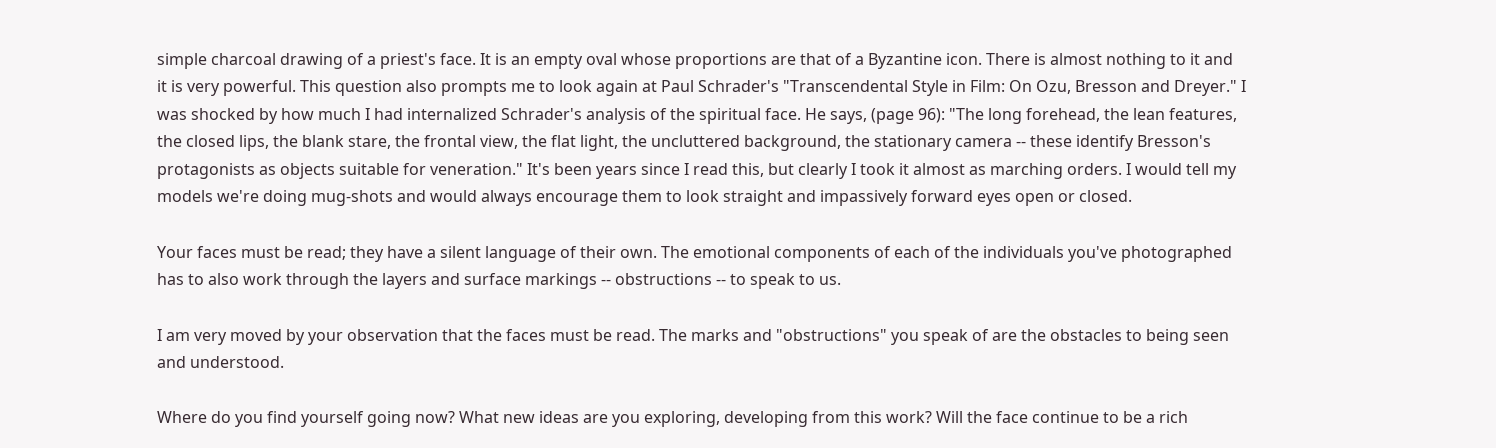simple charcoal drawing of a priest's face. It is an empty oval whose proportions are that of a Byzantine icon. There is almost nothing to it and it is very powerful. This question also prompts me to look again at Paul Schrader's "Transcendental Style in Film: On Ozu, Bresson and Dreyer." I was shocked by how much I had internalized Schrader's analysis of the spiritual face. He says, (page 96): "The long forehead, the lean features, the closed lips, the blank stare, the frontal view, the flat light, the uncluttered background, the stationary camera -- these identify Bresson's protagonists as objects suitable for veneration." It's been years since I read this, but clearly I took it almost as marching orders. I would tell my models we're doing mug-shots and would always encourage them to look straight and impassively forward eyes open or closed.

Your faces must be read; they have a silent language of their own. The emotional components of each of the individuals you've photographed has to also work through the layers and surface markings -- obstructions -- to speak to us.

I am very moved by your observation that the faces must be read. The marks and "obstructions" you speak of are the obstacles to being seen and understood.

Where do you find yourself going now? What new ideas are you exploring, developing from this work? Will the face continue to be a rich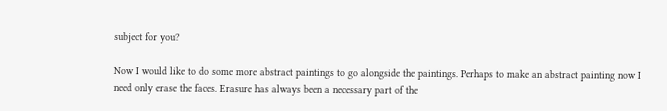subject for you?

Now I would like to do some more abstract paintings to go alongside the paintings. Perhaps to make an abstract painting now I need only erase the faces. Erasure has always been a necessary part of the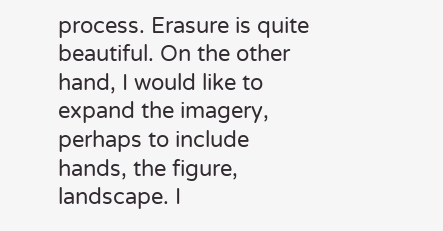process. Erasure is quite beautiful. On the other hand, I would like to expand the imagery, perhaps to include hands, the figure, landscape. I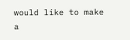would like to make a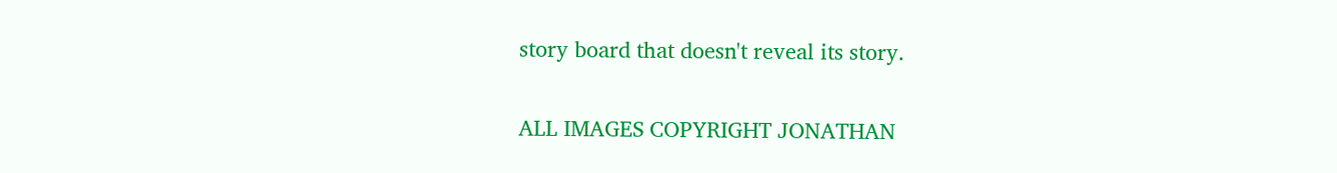story board that doesn't reveal its story.

ALL IMAGES COPYRIGHT JONATHAN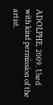ADOLPHE, 2009. Used with kind permission of the artist.